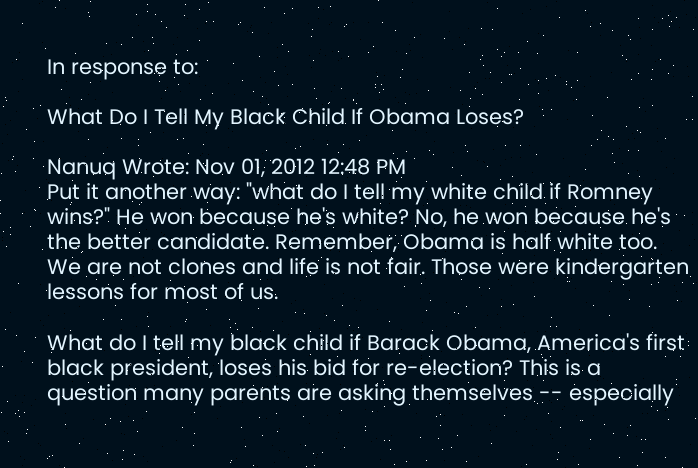In response to:

What Do I Tell My Black Child If Obama Loses?

Nanuq Wrote: Nov 01, 2012 12:48 PM
Put it another way: "what do I tell my white child if Romney wins?" He won because he's white? No, he won because he's the better candidate. Remember, Obama is half white too. We are not clones and life is not fair. Those were kindergarten lessons for most of us.

What do I tell my black child if Barack Obama, America's first black president, loses his bid for re-election? This is a question many parents are asking themselves -- especially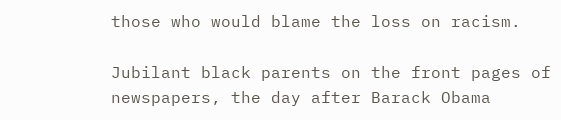those who would blame the loss on racism.

Jubilant black parents on the front pages of newspapers, the day after Barack Obama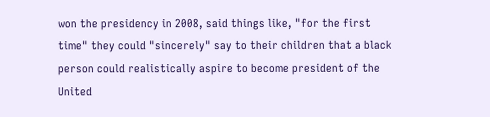won the presidency in 2008, said things like, "for the first time" they could "sincerely" say to their children that a black person could realistically aspire to become president of the United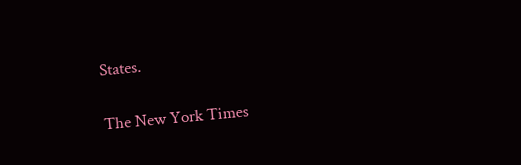States.

The New York Times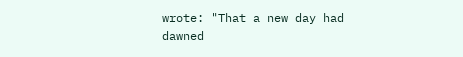wrote: "That a new day had dawned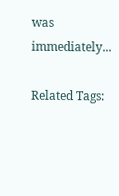was immediately...

Related Tags: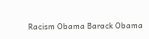Racism Obama Barack Obama